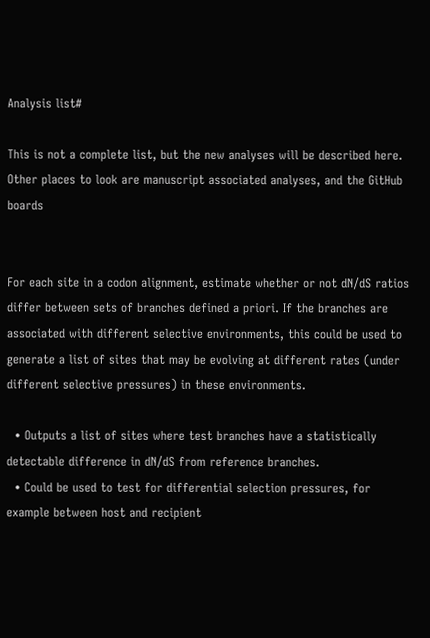Analysis list#

This is not a complete list, but the new analyses will be described here. Other places to look are manuscript associated analyses, and the GitHub boards


For each site in a codon alignment, estimate whether or not dN/dS ratios differ between sets of branches defined a priori. If the branches are associated with different selective environments, this could be used to generate a list of sites that may be evolving at different rates (under different selective pressures) in these environments.

  • Outputs a list of sites where test branches have a statistically detectable difference in dN/dS from reference branches.
  • Could be used to test for differential selection pressures, for example between host and recipient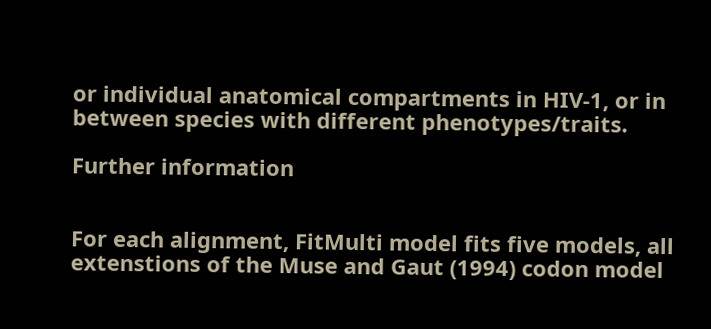or individual anatomical compartments in HIV-1, or in between species with different phenotypes/traits.

Further information


For each alignment, FitMulti model fits five models, all extenstions of the Muse and Gaut (1994) codon model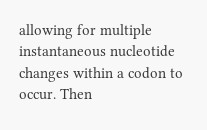allowing for multiple instantaneous nucleotide changes within a codon to occur. Then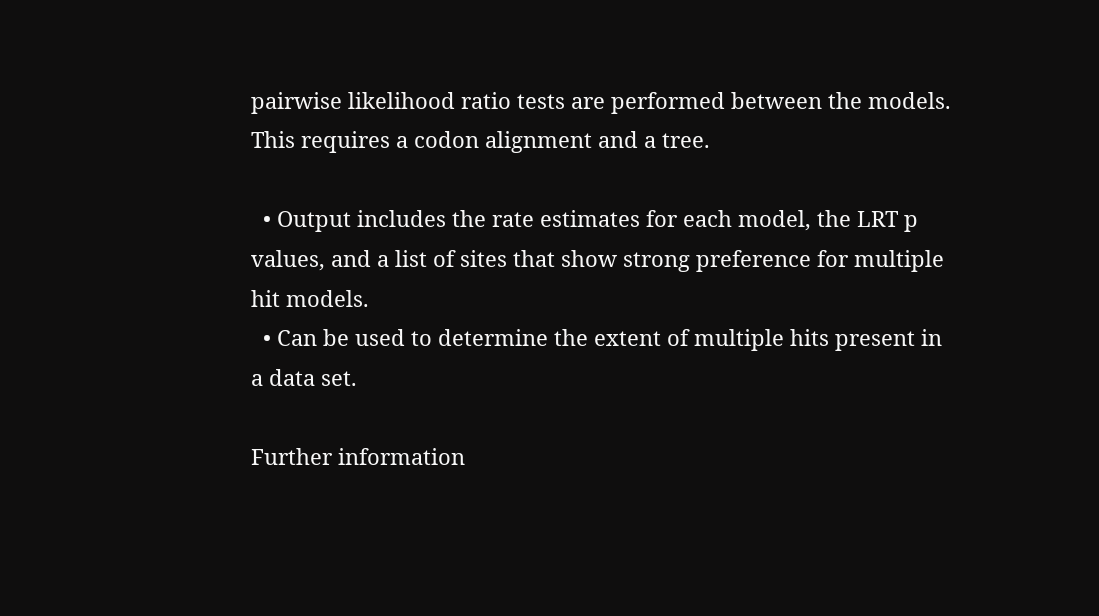pairwise likelihood ratio tests are performed between the models. This requires a codon alignment and a tree.

  • Output includes the rate estimates for each model, the LRT p values, and a list of sites that show strong preference for multiple hit models.
  • Can be used to determine the extent of multiple hits present in a data set.

Further information